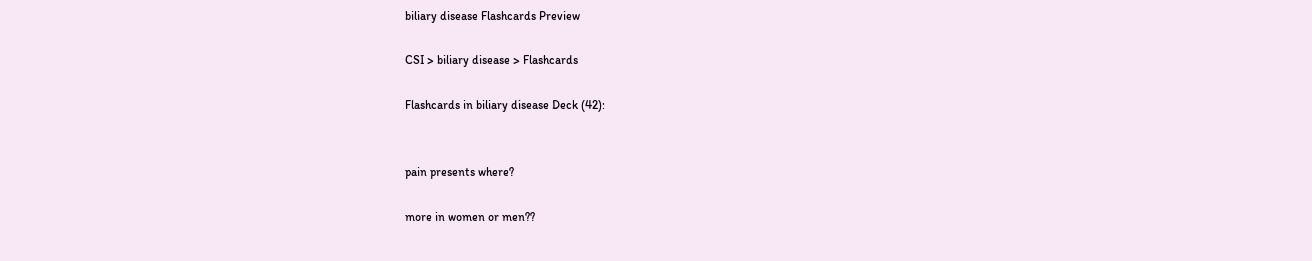biliary disease Flashcards Preview

CSI > biliary disease > Flashcards

Flashcards in biliary disease Deck (42):


pain presents where?

more in women or men??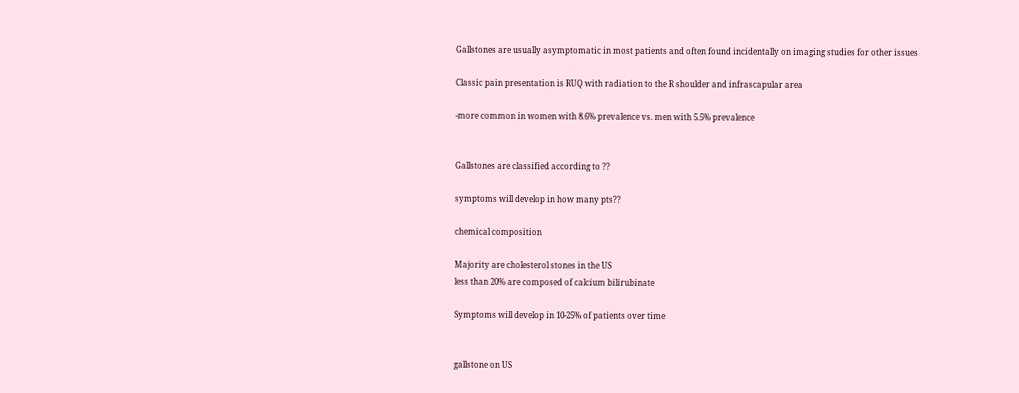Gallstones are usually asymptomatic in most patients and often found incidentally on imaging studies for other issues

Classic pain presentation is RUQ with radiation to the R shoulder and infrascapular area

-more common in women with 8.6% prevalence vs. men with 5.5% prevalence


Gallstones are classified according to ??

symptoms will develop in how many pts??

chemical composition

Majority are cholesterol stones in the US
less than 20% are composed of calcium bilirubinate

Symptoms will develop in 10-25% of patients over time


gallstone on US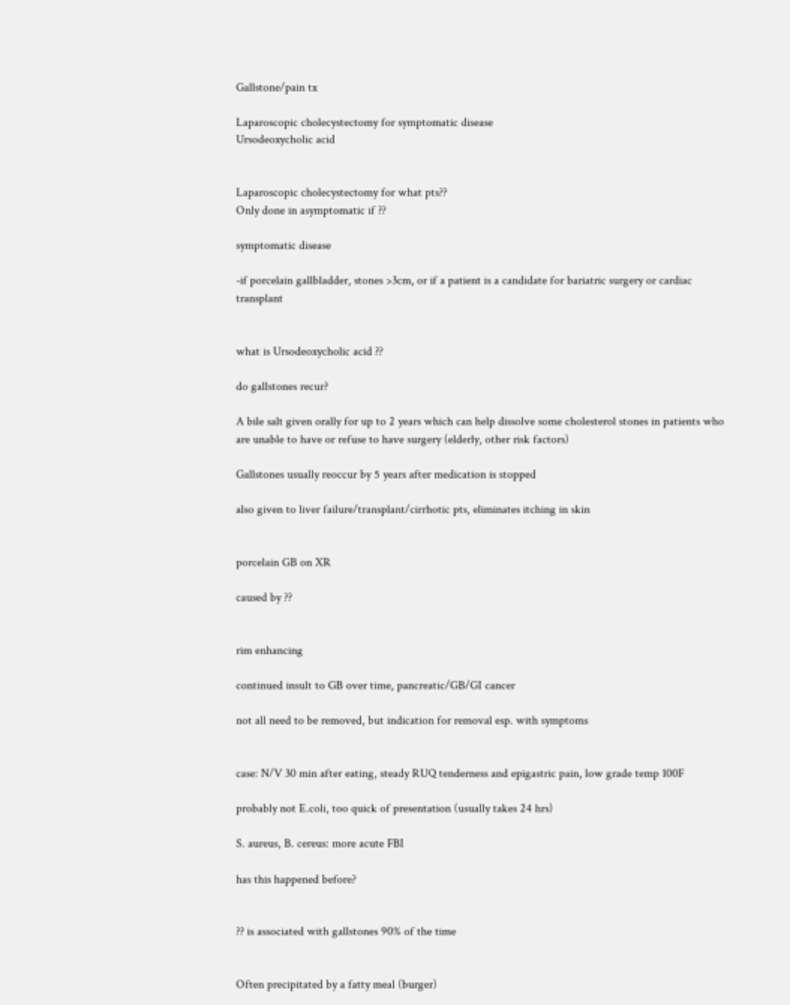Gallstone/pain tx

Laparoscopic cholecystectomy for symptomatic disease
Ursodeoxycholic acid


Laparoscopic cholecystectomy for what pts??
Only done in asymptomatic if ??

symptomatic disease

-if porcelain gallbladder, stones >3cm, or if a patient is a candidate for bariatric surgery or cardiac transplant


what is Ursodeoxycholic acid ??

do gallstones recur?

A bile salt given orally for up to 2 years which can help dissolve some cholesterol stones in patients who are unable to have or refuse to have surgery (elderly, other risk factors)

Gallstones usually reoccur by 5 years after medication is stopped

also given to liver failure/transplant/cirrhotic pts, eliminates itching in skin


porcelain GB on XR

caused by ??


rim enhancing

continued insult to GB over time, pancreatic/GB/GI cancer

not all need to be removed, but indication for removal esp. with symptoms


case: N/V 30 min after eating, steady RUQ tenderness and epigastric pain, low grade temp 100F

probably not E.coli, too quick of presentation (usually takes 24 hrs)

S. aureus, B. cereus: more acute FBI

has this happened before?


?? is associated with gallstones 90% of the time


Often precipitated by a fatty meal (burger)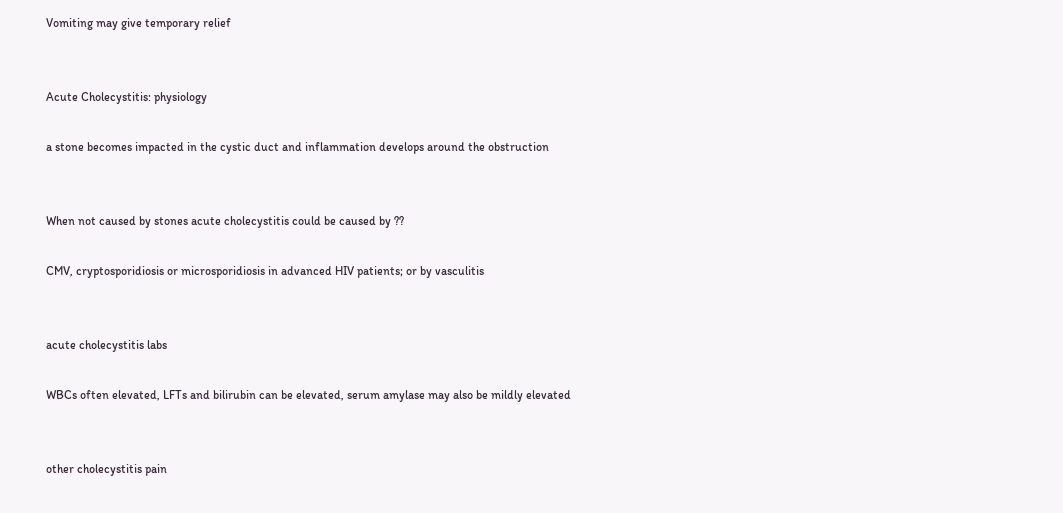Vomiting may give temporary relief


Acute Cholecystitis: physiology

a stone becomes impacted in the cystic duct and inflammation develops around the obstruction


When not caused by stones acute cholecystitis could be caused by ??

CMV, cryptosporidiosis or microsporidiosis in advanced HIV patients; or by vasculitis


acute cholecystitis labs

WBCs often elevated, LFTs and bilirubin can be elevated, serum amylase may also be mildly elevated


other cholecystitis pain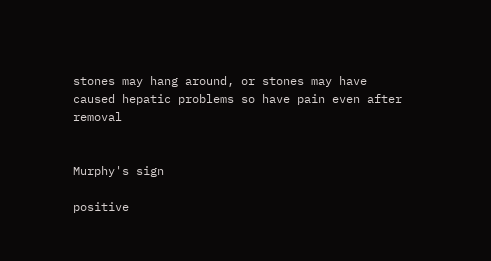stones may hang around, or stones may have caused hepatic problems so have pain even after removal


Murphy's sign

positive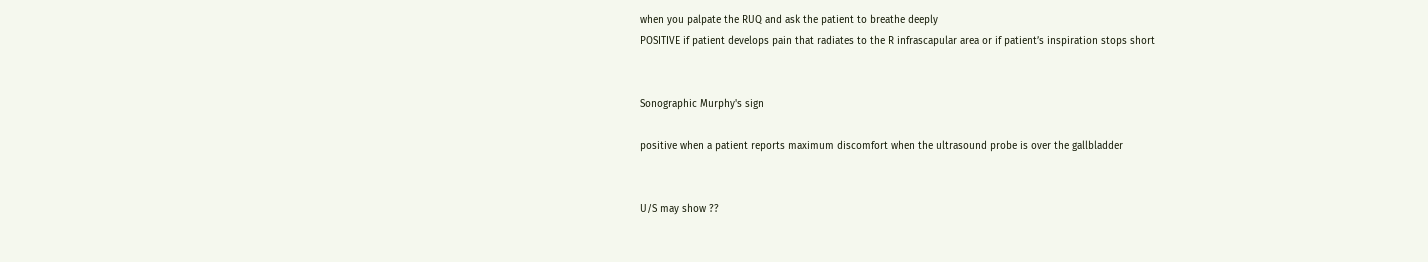when you palpate the RUQ and ask the patient to breathe deeply
POSITIVE if patient develops pain that radiates to the R infrascapular area or if patient’s inspiration stops short


Sonographic Murphy's sign

positive when a patient reports maximum discomfort when the ultrasound probe is over the gallbladder


U/S may show ??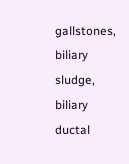gallstones, biliary sludge, biliary ductal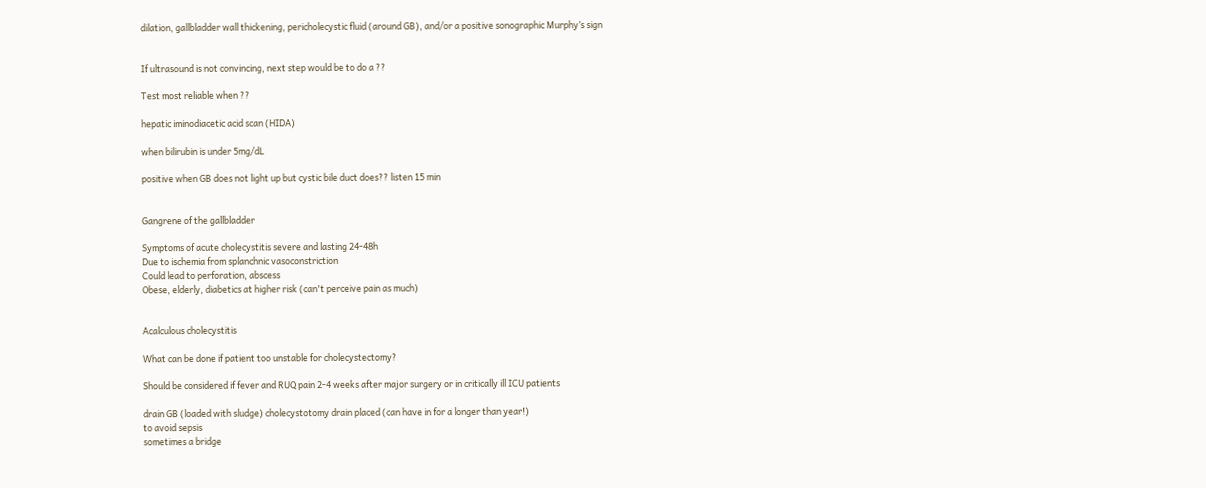dilation, gallbladder wall thickening, pericholecystic fluid (around GB), and/or a positive sonographic Murphy’s sign


If ultrasound is not convincing, next step would be to do a ??

Test most reliable when ??

hepatic iminodiacetic acid scan (HIDA)

when bilirubin is under 5mg/dL

positive when GB does not light up but cystic bile duct does?? listen 15 min


Gangrene of the gallbladder

Symptoms of acute cholecystitis severe and lasting 24-48h
Due to ischemia from splanchnic vasoconstriction
Could lead to perforation, abscess
Obese, elderly, diabetics at higher risk (can't perceive pain as much)


Acalculous cholecystitis

What can be done if patient too unstable for cholecystectomy?

Should be considered if fever and RUQ pain 2-4 weeks after major surgery or in critically ill ICU patients

drain GB (loaded with sludge) cholecystotomy drain placed (can have in for a longer than year!)
to avoid sepsis
sometimes a bridge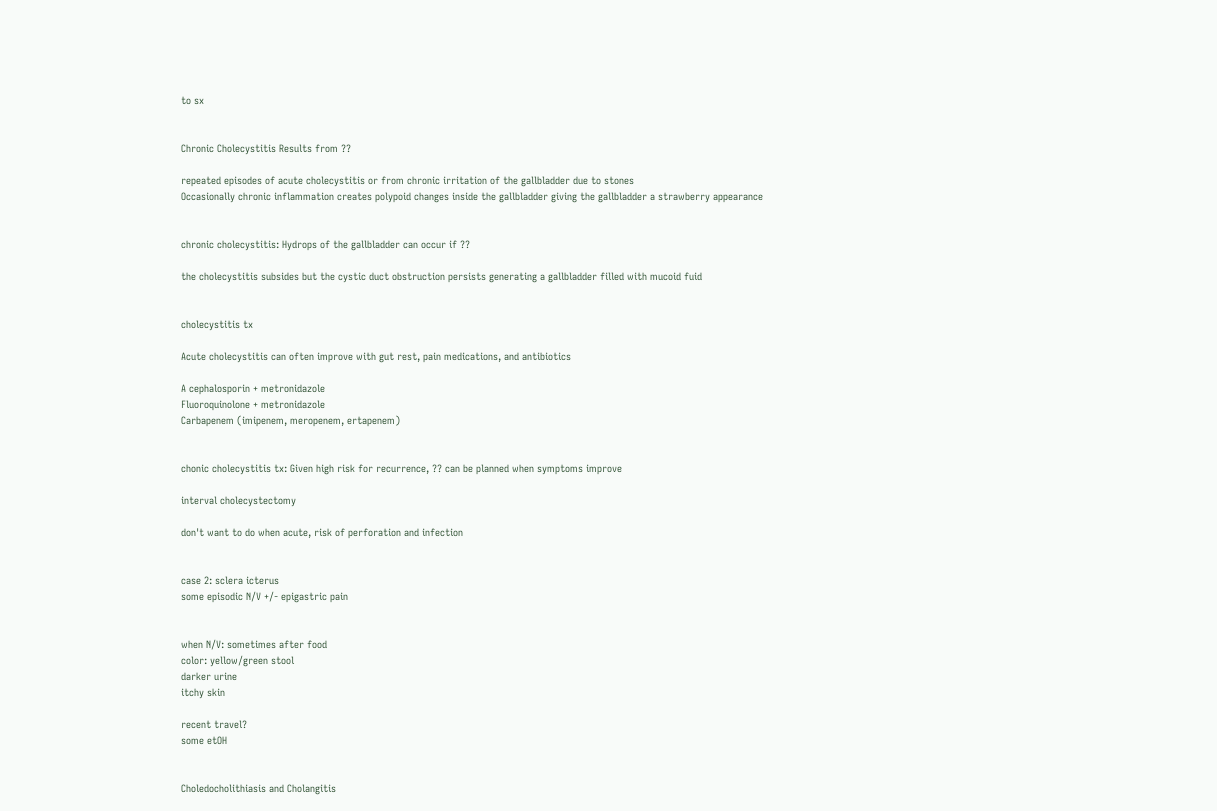to sx


Chronic Cholecystitis Results from ??

repeated episodes of acute cholecystitis or from chronic irritation of the gallbladder due to stones
Occasionally chronic inflammation creates polypoid changes inside the gallbladder giving the gallbladder a strawberry appearance


chronic cholecystitis: Hydrops of the gallbladder can occur if ??

the cholecystitis subsides but the cystic duct obstruction persists generating a gallbladder filled with mucoid fuid


cholecystitis tx

Acute cholecystitis can often improve with gut rest, pain medications, and antibiotics

A cephalosporin + metronidazole
Fluoroquinolone + metronidazole
Carbapenem (imipenem, meropenem, ertapenem)


chonic cholecystitis tx: Given high risk for recurrence, ?? can be planned when symptoms improve

interval cholecystectomy

don't want to do when acute, risk of perforation and infection


case 2: sclera icterus
some episodic N/V +/- epigastric pain


when N/V: sometimes after food
color: yellow/green stool
darker urine
itchy skin

recent travel?
some etOH


Choledocholithiasis and Cholangitis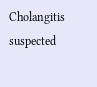Cholangitis suspected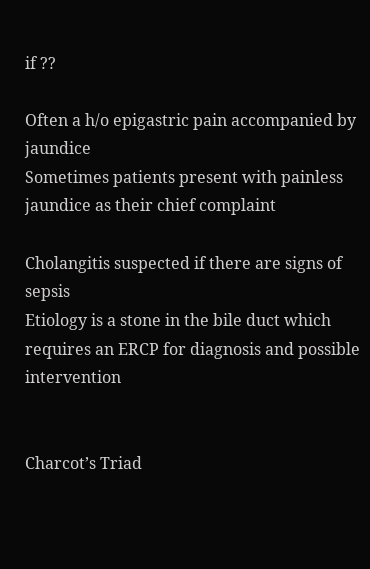if ??

Often a h/o epigastric pain accompanied by jaundice
Sometimes patients present with painless jaundice as their chief complaint

Cholangitis suspected if there are signs of sepsis
Etiology is a stone in the bile duct which requires an ERCP for diagnosis and possible intervention


Charcot’s Triad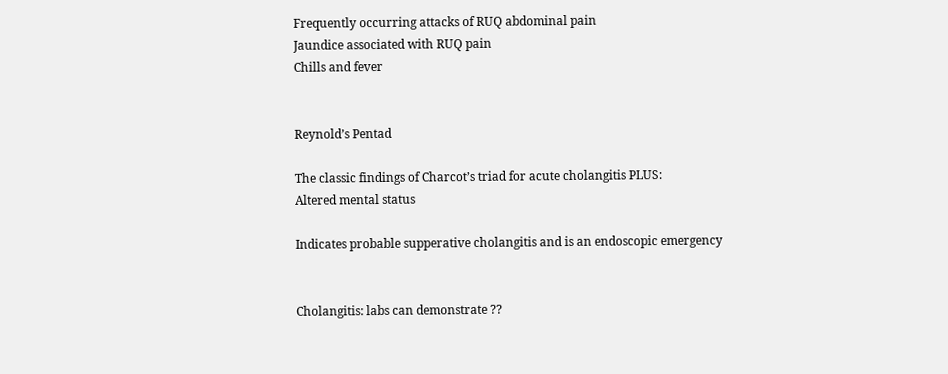Frequently occurring attacks of RUQ abdominal pain
Jaundice associated with RUQ pain
Chills and fever


Reynold’s Pentad

The classic findings of Charcot’s triad for acute cholangitis PLUS:
Altered mental status

Indicates probable supperative cholangitis and is an endoscopic emergency


Cholangitis: labs can demonstrate ??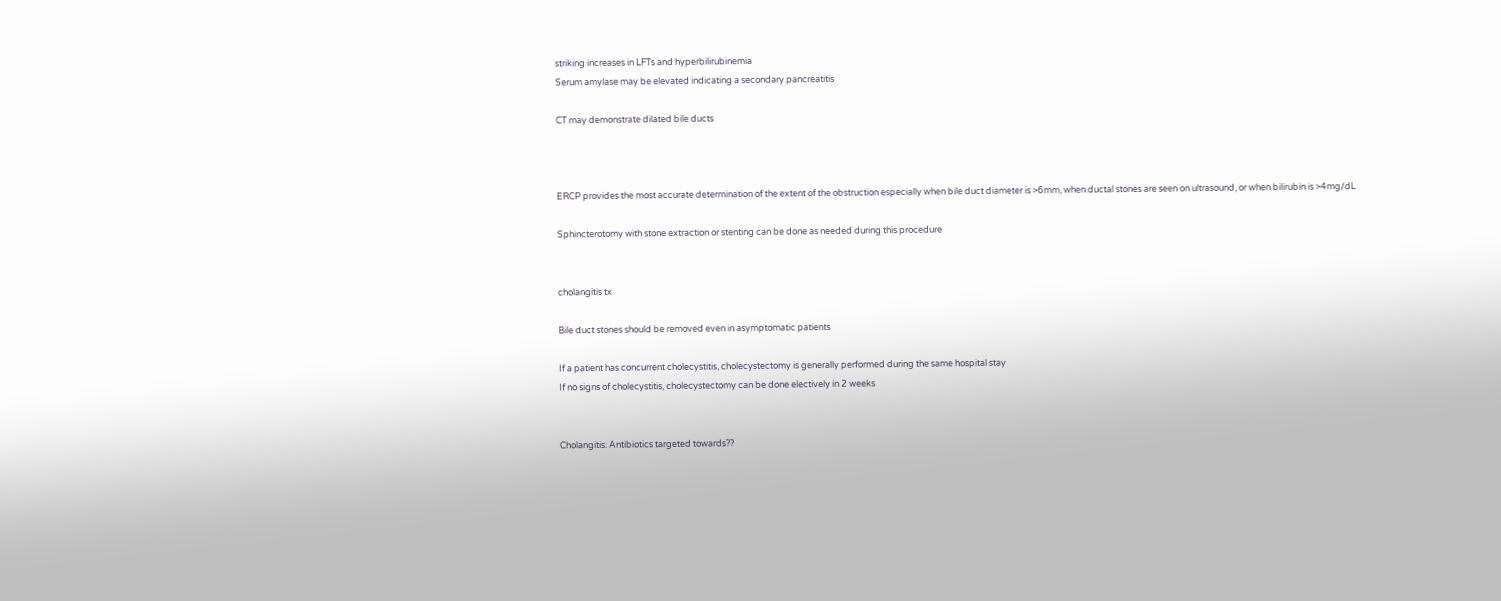striking increases in LFTs and hyperbilirubinemia
Serum amylase may be elevated indicating a secondary pancreatitis

CT may demonstrate dilated bile ducts



ERCP provides the most accurate determination of the extent of the obstruction especially when bile duct diameter is >6mm, when ductal stones are seen on ultrasound, or when bilirubin is >4mg/dL

Sphincterotomy with stone extraction or stenting can be done as needed during this procedure


cholangitis tx

Bile duct stones should be removed even in asymptomatic patients

If a patient has concurrent cholecystitis, cholecystectomy is generally performed during the same hospital stay
If no signs of cholecystitis, cholecystectomy can be done electively in 2 weeks


Cholangitis: Antibiotics targeted towards??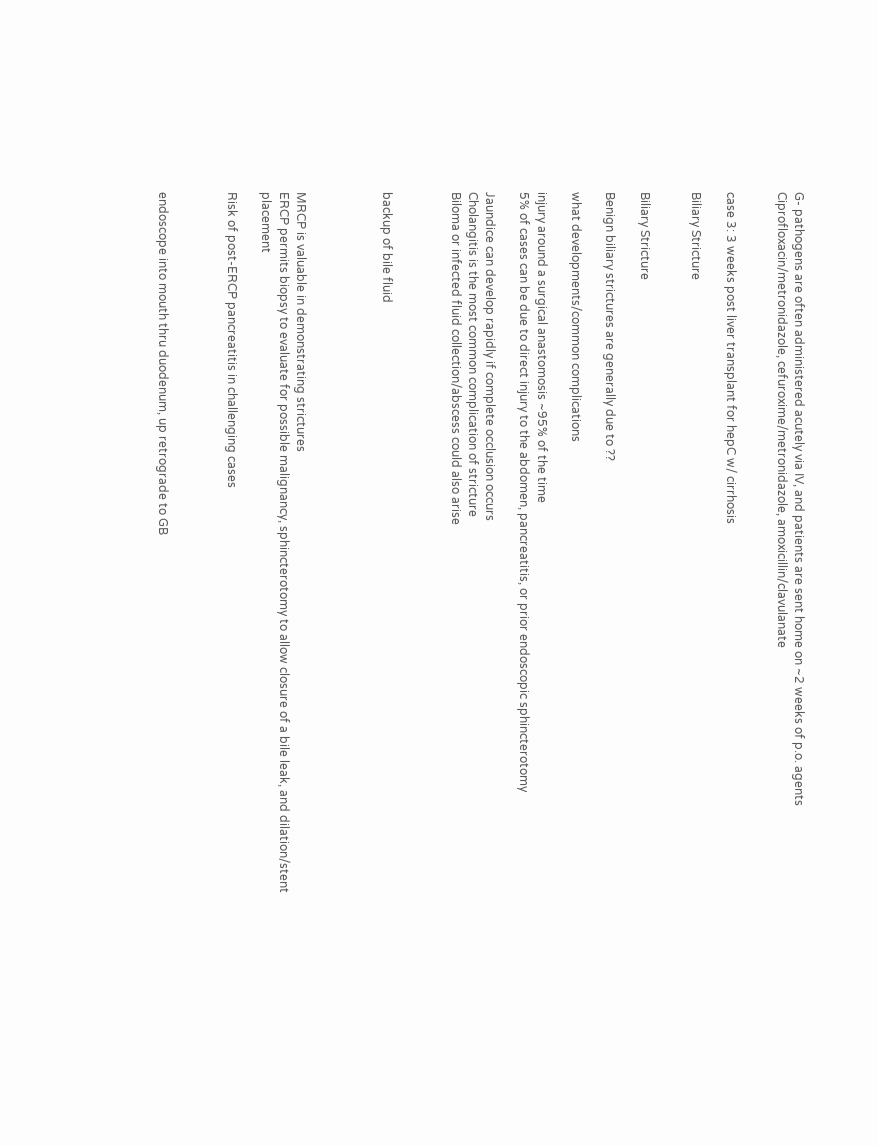G- pathogens are often administered acutely via IV, and patients are sent home on ~2 weeks of p.o. agents
Ciprofloxacin/metronidazole, cefuroxime/metronidazole, amoxicillin/clavulanate


case 3: 3 weeks post liver transplant for hepC w/ cirrhosis

Biliary Stricture


Biliary Stricture

Benign biliary strictures are generally due to ??

what developments/common complications

injury around a surgical anastomosis ~95% of the time
5% of cases can be due to direct injury to the abdomen, pancreatitis, or prior endoscopic sphincterotomy

Jaundice can develop rapidly if complete occlusion occurs
Cholangitis is the most common complication of stricture
Biloma or infected fluid collection/abscess could also arise



backup of bile fluid




MRCP is valuable in demonstrating strictures
ERCP permits biopsy to evaluate for possible malignancy, sphincterotomy to allow closure of a bile leak, and dilation/stent placement

Risk of post-ERCP pancreatitis in challenging cases



endoscope into mouth thru duodenum, up retrograde to GB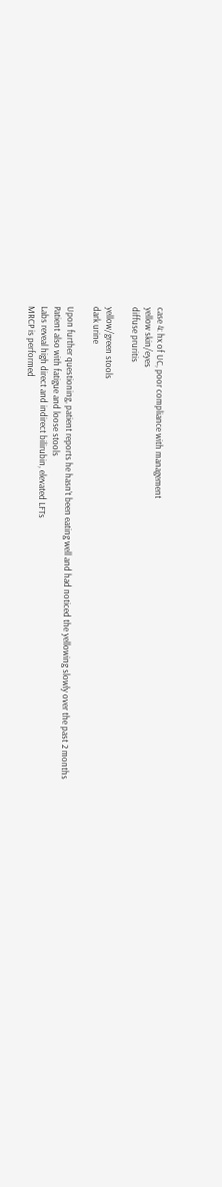case 4: hx of UC, poor compliance with management
yellow skin/eyes
diffuse pruritis

yellow/green stools
dark urine

Upon further questioning, patient reports he hasn’t been eating well and had noticed the yellowing slowly over the past 2 months
Patient also with fatigue and loose stools
Labs reveal high direct and indirect bilirubin, elevated LFTs
MRCP is performed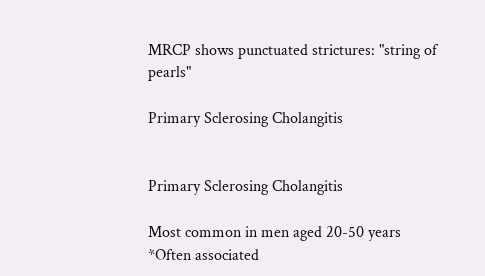MRCP shows punctuated strictures: "string of pearls"

Primary Sclerosing Cholangitis


Primary Sclerosing Cholangitis

Most common in men aged 20-50 years
*Often associated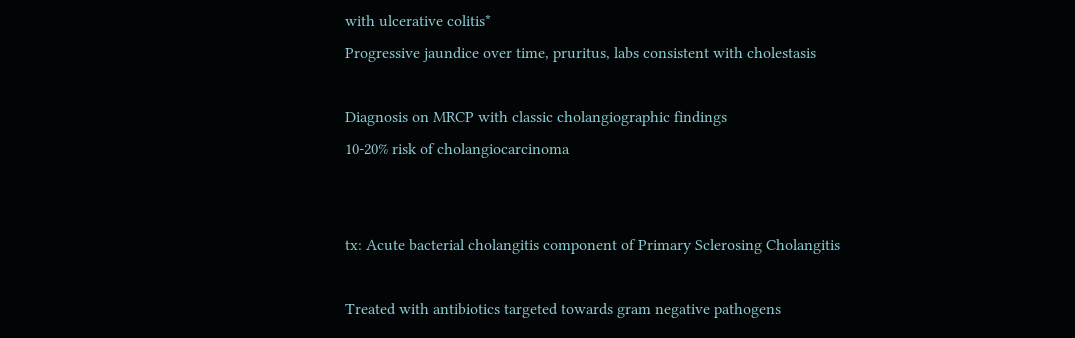with ulcerative colitis*
Progressive jaundice over time, pruritus, labs consistent with cholestasis

Diagnosis on MRCP with classic cholangiographic findings
10-20% risk of cholangiocarcinoma


tx: Acute bacterial cholangitis component of Primary Sclerosing Cholangitis

Treated with antibiotics targeted towards gram negative pathogens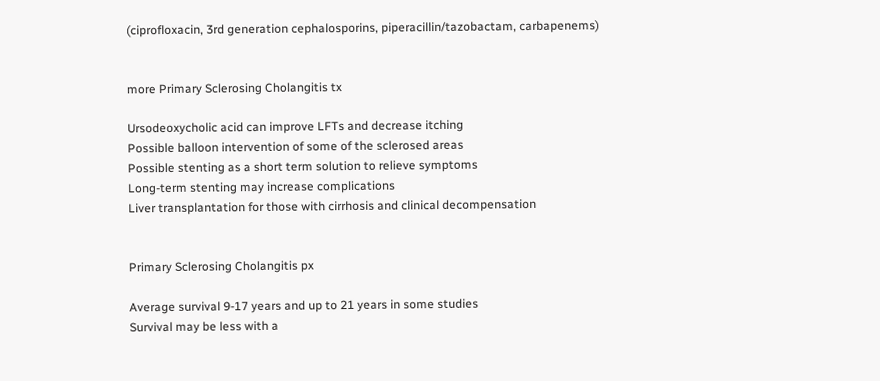(ciprofloxacin, 3rd generation cephalosporins, piperacillin/tazobactam, carbapenems)


more Primary Sclerosing Cholangitis tx

Ursodeoxycholic acid can improve LFTs and decrease itching
Possible balloon intervention of some of the sclerosed areas
Possible stenting as a short term solution to relieve symptoms
Long-term stenting may increase complications
Liver transplantation for those with cirrhosis and clinical decompensation


Primary Sclerosing Cholangitis px

Average survival 9-17 years and up to 21 years in some studies
Survival may be less with a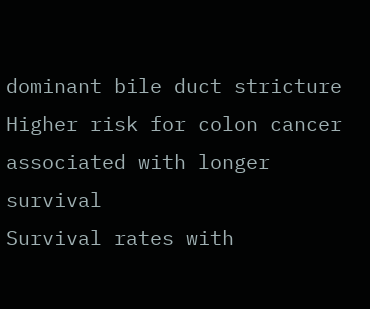dominant bile duct stricture
Higher risk for colon cancer associated with longer survival
Survival rates with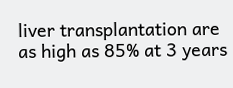liver transplantation are as high as 85% at 3 years